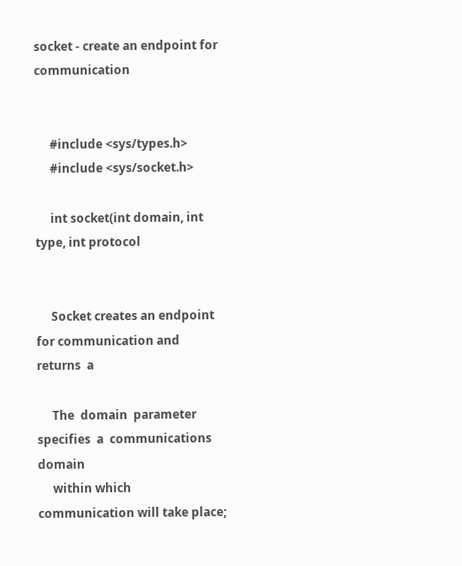socket - create an endpoint for communication


     #include <sys/types.h>
     #include <sys/socket.h>

     int socket(int domain, int type, int protocol


     Socket creates an endpoint for communication and  returns  a

     The  domain  parameter  specifies  a  communications  domain
     within which communication will take place;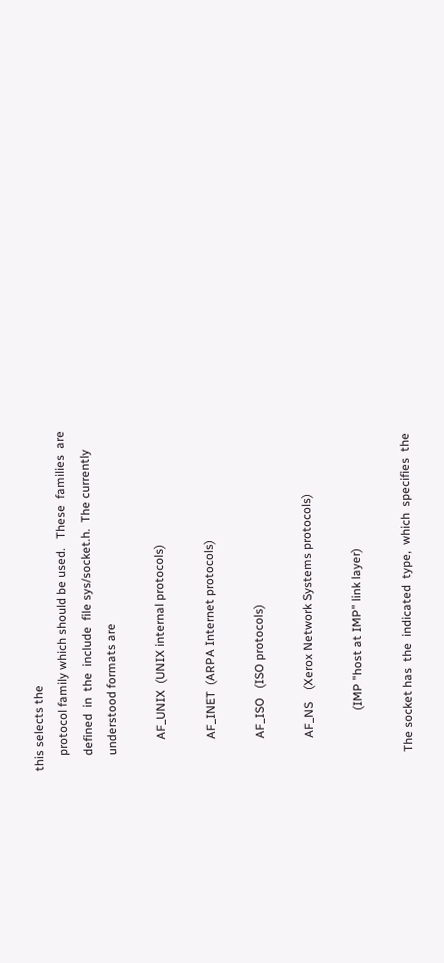this selects the
     protocol family which should be used.   These  families  are
     defined  in  the  include  file sys/socket.h.  The currently
     understood formats are

          AF_UNIX  (UNIX internal protocols)

          AF_INET  (ARPA Internet protocols)

          AF_ISO   (ISO protocols)

          AF_NS    (Xerox Network Systems protocols)

                   (IMP "host at IMP" link layer)

     The socket has  the  indicated  type,  which  specifies  the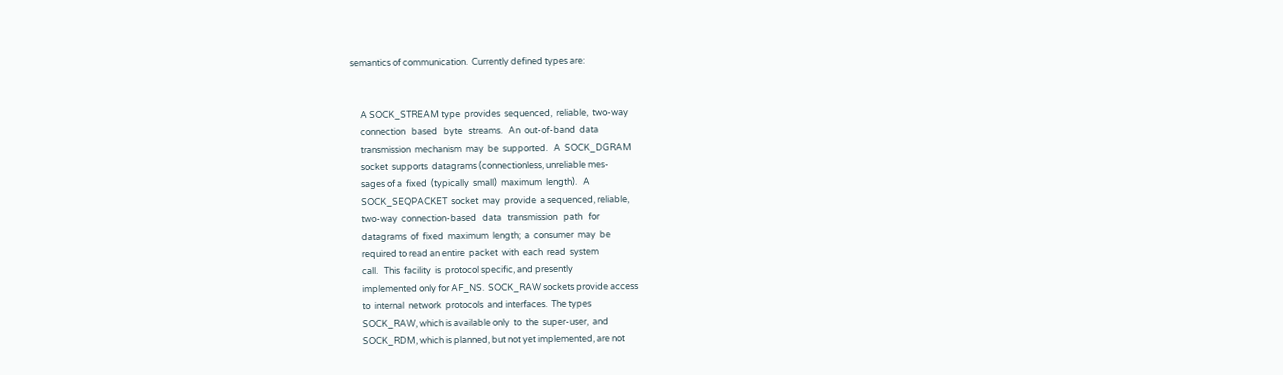semantics of communication.  Currently defined types are:


     A SOCK_STREAM type  provides  sequenced,  reliable,  two-way
     connection   based   byte   streams.   An  out-of-band  data
     transmission  mechanism  may  be  supported.   A  SOCK_DGRAM
     socket  supports  datagrams (connectionless, unreliable mes-
     sages of a  fixed  (typically  small)  maximum  length).   A
     SOCK_SEQPACKET  socket  may  provide  a sequenced, reliable,
     two-way  connection-based   data   transmission   path   for
     datagrams  of  fixed  maximum  length;  a  consumer  may  be
     required to read an entire  packet  with  each  read  system
     call.   This  facility  is  protocol specific, and presently
     implemented only for AF_NS.  SOCK_RAW sockets provide access
     to  internal  network  protocols  and interfaces.  The types
     SOCK_RAW, which is available only  to  the  super-user,  and
     SOCK_RDM, which is planned, but not yet implemented, are not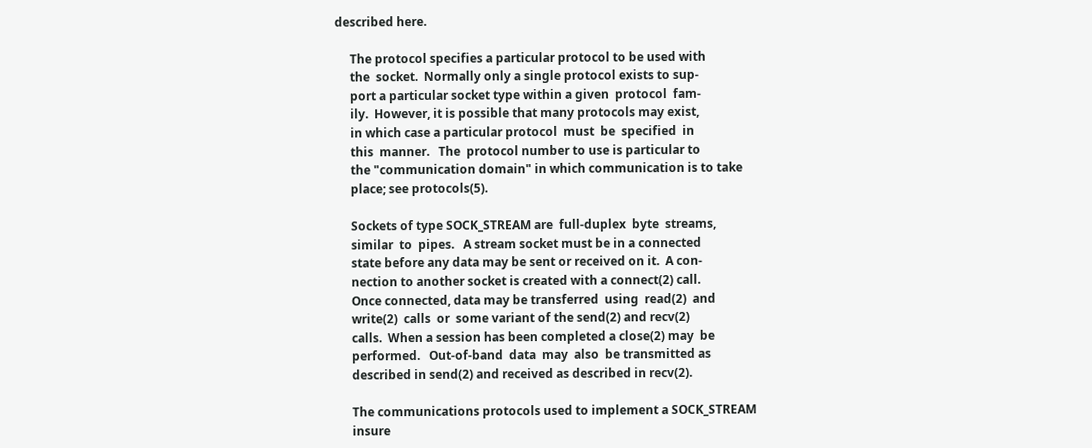described here.

     The protocol specifies a particular protocol to be used with
     the  socket.  Normally only a single protocol exists to sup-
     port a particular socket type within a given  protocol  fam-
     ily.  However, it is possible that many protocols may exist,
     in which case a particular protocol  must  be  specified  in
     this  manner.   The  protocol number to use is particular to
     the "communication domain" in which communication is to take
     place; see protocols(5).

     Sockets of type SOCK_STREAM are  full-duplex  byte  streams,
     similar  to  pipes.   A stream socket must be in a connected
     state before any data may be sent or received on it.  A con-
     nection to another socket is created with a connect(2) call.
     Once connected, data may be transferred  using  read(2)  and
     write(2)  calls  or  some variant of the send(2) and recv(2)
     calls.  When a session has been completed a close(2) may  be
     performed.   Out-of-band  data  may  also  be transmitted as
     described in send(2) and received as described in recv(2).

     The communications protocols used to implement a SOCK_STREAM
     insure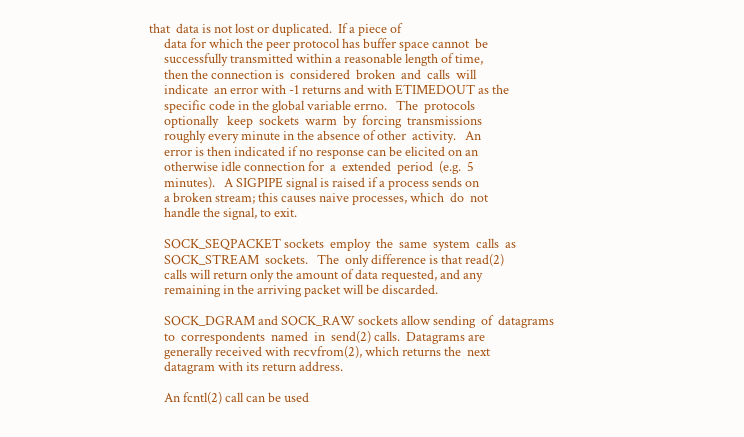that  data is not lost or duplicated.  If a piece of
     data for which the peer protocol has buffer space cannot  be
     successfully transmitted within a reasonable length of time,
     then the connection is  considered  broken  and  calls  will
     indicate  an error with -1 returns and with ETIMEDOUT as the
     specific code in the global variable errno.   The  protocols
     optionally   keep  sockets  warm  by  forcing  transmissions
     roughly every minute in the absence of other  activity.   An
     error is then indicated if no response can be elicited on an
     otherwise idle connection for  a  extended  period  (e.g.  5
     minutes).   A SIGPIPE signal is raised if a process sends on
     a broken stream; this causes naive processes, which  do  not
     handle the signal, to exit.

     SOCK_SEQPACKET sockets  employ  the  same  system  calls  as
     SOCK_STREAM  sockets.   The  only difference is that read(2)
     calls will return only the amount of data requested, and any
     remaining in the arriving packet will be discarded.

     SOCK_DGRAM and SOCK_RAW sockets allow sending  of  datagrams
     to  correspondents  named  in  send(2) calls.  Datagrams are
     generally received with recvfrom(2), which returns the  next
     datagram with its return address.

     An fcntl(2) call can be used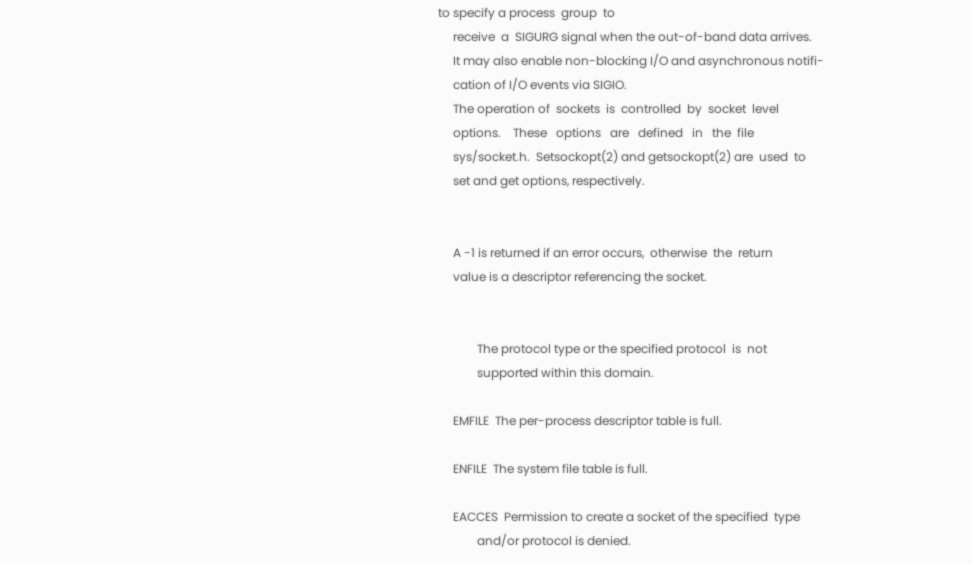to specify a process  group  to
     receive  a  SIGURG signal when the out-of-band data arrives.
     It may also enable non-blocking I/O and asynchronous notifi-
     cation of I/O events via SIGIO.
     The operation of  sockets  is  controlled  by  socket  level
     options.    These   options   are   defined   in   the  file
     sys/socket.h.  Setsockopt(2) and getsockopt(2) are  used  to
     set and get options, respectively.


     A -1 is returned if an error occurs,  otherwise  the  return
     value is a descriptor referencing the socket.


             The protocol type or the specified protocol  is  not
             supported within this domain.

     EMFILE  The per-process descriptor table is full.

     ENFILE  The system file table is full.

     EACCES  Permission to create a socket of the specified  type
             and/or protocol is denied.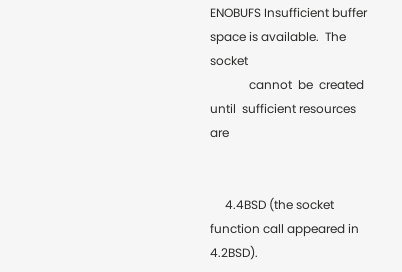ENOBUFS Insufficient buffer space is available.  The  socket
             cannot  be  created  until  sufficient resources are


     4.4BSD (the socket function call appeared in  4.2BSD).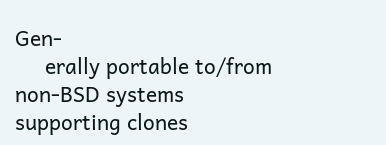Gen-
     erally portable to/from non-BSD systems supporting clones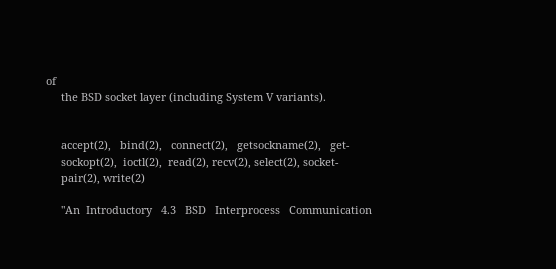of
     the BSD socket layer (including System V variants).


     accept(2),   bind(2),   connect(2),   getsockname(2),   get-
     sockopt(2),  ioctl(2),  read(2), recv(2), select(2), socket-
     pair(2), write(2)

     "An  Introductory   4.3   BSD   Interprocess   Communication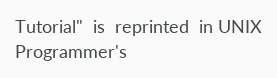Tutorial"  is  reprinted  in UNIX Programmer's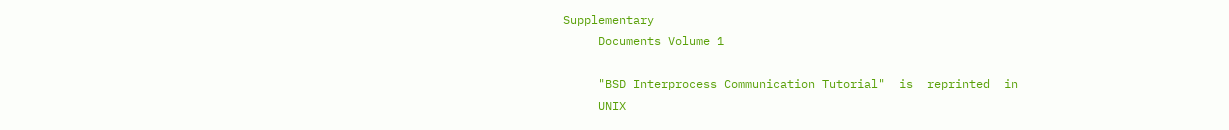Supplementary
     Documents Volume 1

     "BSD Interprocess Communication Tutorial"  is  reprinted  in
     UNIX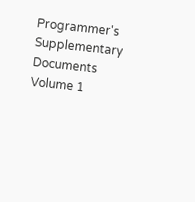Programmer's Supplementary Documents Volume 1